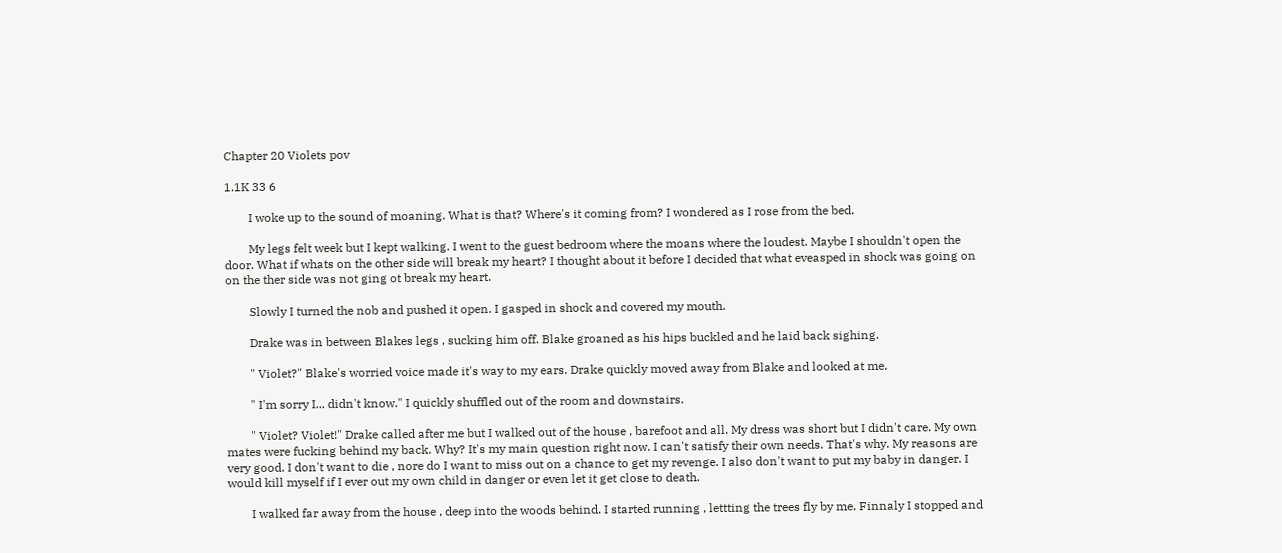Chapter 20 Violets pov

1.1K 33 6

        I woke up to the sound of moaning. What is that? Where's it coming from? I wondered as I rose from the bed.

        My legs felt week but I kept walking. I went to the guest bedroom where the moans where the loudest. Maybe I shouldn't open the door. What if whats on the other side will break my heart? I thought about it before I decided that what eveasped in shock was going on on the ther side was not ging ot break my heart.

        Slowly I turned the nob and pushed it open. I gasped in shock and covered my mouth.

        Drake was in between Blakes legs , sucking him off. Blake groaned as his hips buckled and he laid back sighing.

        " Violet?" Blake's worried voice made it's way to my ears. Drake quickly moved away from Blake and looked at me.

        " I'm sorry I... didn't know." I quickly shuffled out of the room and downstairs.

        " Violet? Violet!" Drake called after me but I walked out of the house , barefoot and all. My dress was short but I didn't care. My own mates were fucking behind my back. Why? It's my main question right now. I can't satisfy their own needs. That's why. My reasons are very good. I don't want to die , nore do I want to miss out on a chance to get my revenge. I also don't want to put my baby in danger. I would kill myself if I ever out my own child in danger or even let it get close to death.

        I walked far away from the house , deep into the woods behind. I started running , lettting the trees fly by me. Finnaly I stopped and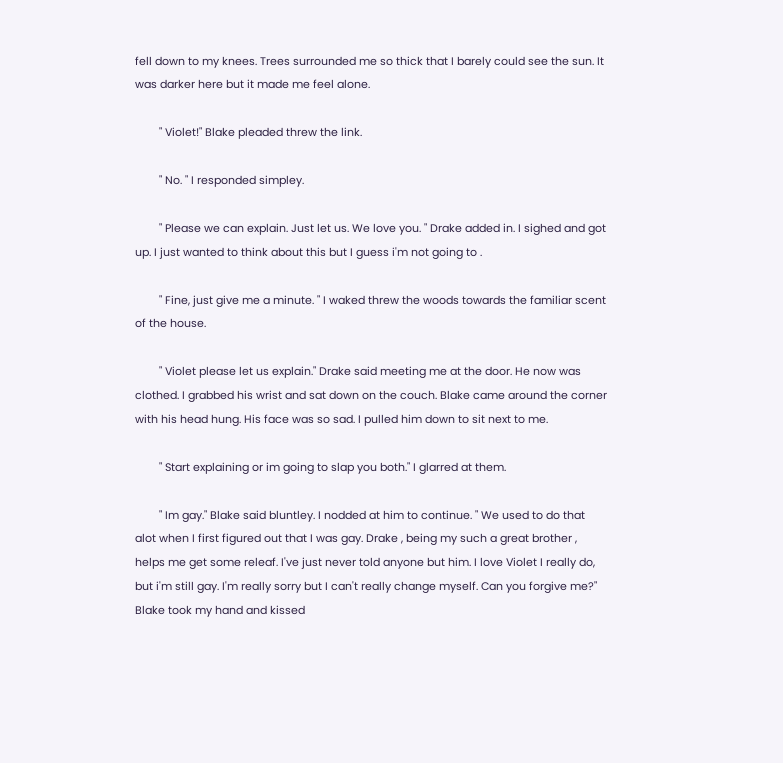fell down to my knees. Trees surrounded me so thick that I barely could see the sun. It was darker here but it made me feel alone.

        " Violet!" Blake pleaded threw the link.

        " No. " I responded simpley.

        " Please we can explain. Just let us. We love you. " Drake added in. I sighed and got up. I just wanted to think about this but I guess i'm not going to .

        " Fine, just give me a minute. " I waked threw the woods towards the familiar scent of the house.

        " Violet please let us explain." Drake said meeting me at the door. He now was clothed. I grabbed his wrist and sat down on the couch. Blake came around the corner with his head hung. His face was so sad. I pulled him down to sit next to me.

        " Start explaining or im going to slap you both." I glarred at them.

        " Im gay." Blake said bluntley. I nodded at him to continue. " We used to do that alot when I first figured out that I was gay. Drake , being my such a great brother , helps me get some releaf. I've just never told anyone but him. I love Violet I really do, but i'm still gay. I'm really sorry but I can't really change myself. Can you forgive me?" Blake took my hand and kissed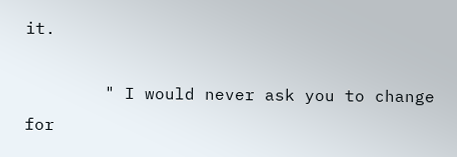it.

        " I would never ask you to change for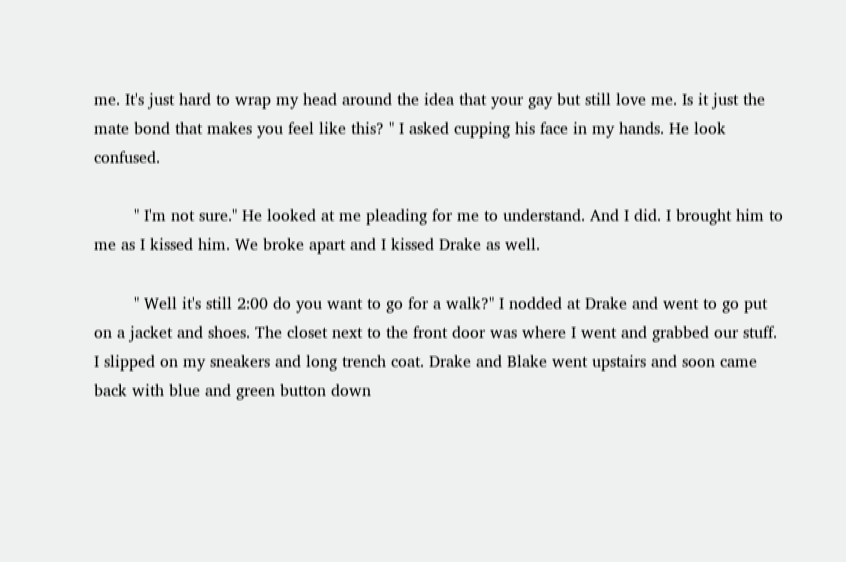me. It's just hard to wrap my head around the idea that your gay but still love me. Is it just the mate bond that makes you feel like this? " I asked cupping his face in my hands. He look confused.

        " I'm not sure." He looked at me pleading for me to understand. And I did. I brought him to me as I kissed him. We broke apart and I kissed Drake as well.

        " Well it's still 2:00 do you want to go for a walk?" I nodded at Drake and went to go put on a jacket and shoes. The closet next to the front door was where I went and grabbed our stuff. I slipped on my sneakers and long trench coat. Drake and Blake went upstairs and soon came back with blue and green button down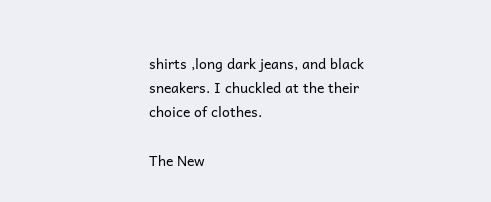shirts ,long dark jeans, and black sneakers. I chuckled at the their choice of clothes.

The New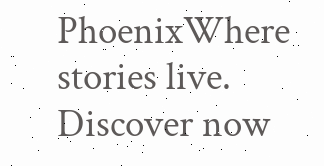PhoenixWhere stories live. Discover now